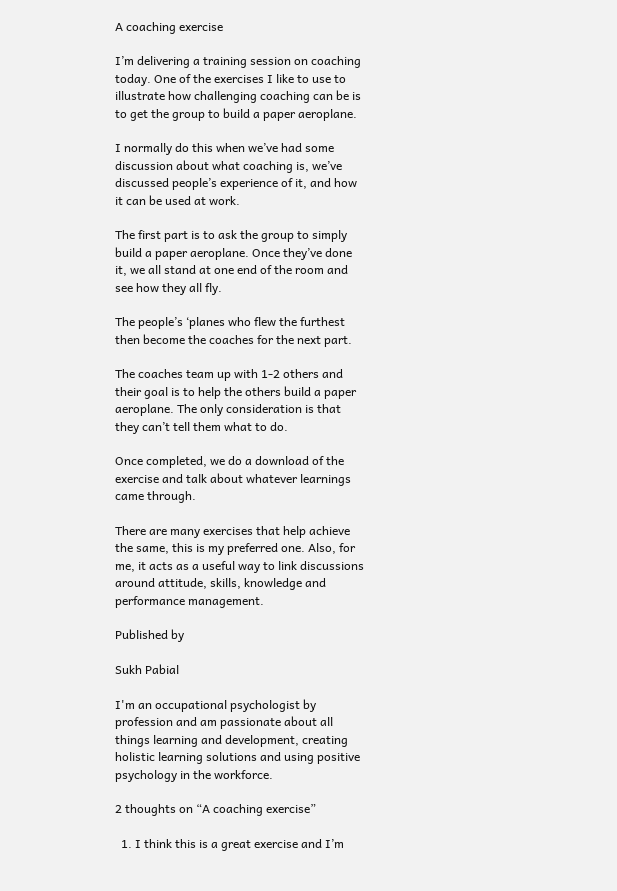A coaching exercise

I’m delivering a training session on coaching today. One of the exercises I like to use to illustrate how challenging coaching can be is to get the group to build a paper aeroplane.

I normally do this when we’ve had some discussion about what coaching is, we’ve discussed people’s experience of it, and how it can be used at work.

The first part is to ask the group to simply build a paper aeroplane. Once they’ve done it, we all stand at one end of the room and see how they all fly.

The people’s ‘planes who flew the furthest then become the coaches for the next part.

The coaches team up with 1-2 others and their goal is to help the others build a paper aeroplane. The only consideration is that they can’t tell them what to do.

Once completed, we do a download of the exercise and talk about whatever learnings came through.

There are many exercises that help achieve the same, this is my preferred one. Also, for me, it acts as a useful way to link discussions around attitude, skills, knowledge and performance management.

Published by

Sukh Pabial

I'm an occupational psychologist by profession and am passionate about all things learning and development, creating holistic learning solutions and using positive psychology in the workforce.

2 thoughts on “A coaching exercise”

  1. I think this is a great exercise and I’m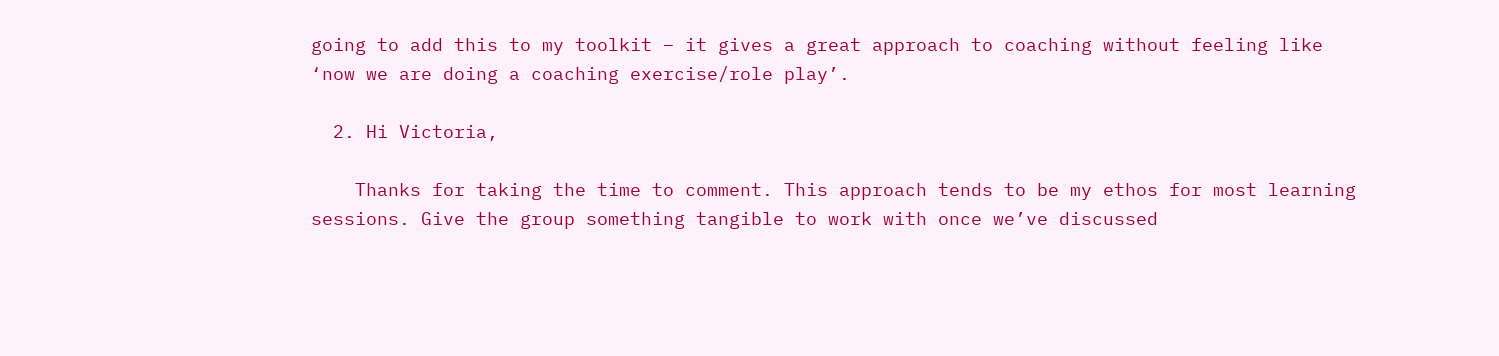going to add this to my toolkit – it gives a great approach to coaching without feeling like ‘now we are doing a coaching exercise/role play’.

  2. Hi Victoria,

    Thanks for taking the time to comment. This approach tends to be my ethos for most learning sessions. Give the group something tangible to work with once we’ve discussed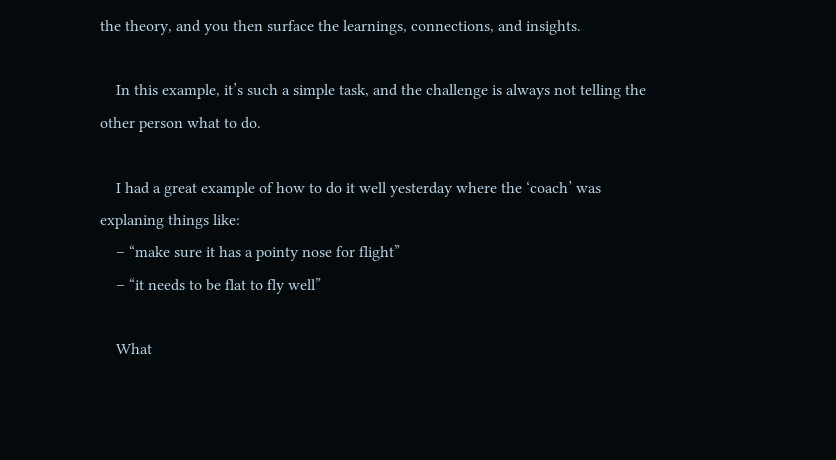the theory, and you then surface the learnings, connections, and insights.

    In this example, it’s such a simple task, and the challenge is always not telling the other person what to do.

    I had a great example of how to do it well yesterday where the ‘coach’ was explaning things like:
    – “make sure it has a pointy nose for flight”
    – “it needs to be flat to fly well”

    What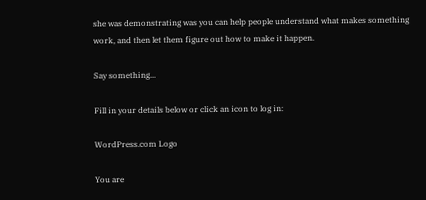she was demonstrating was you can help people understand what makes something work, and then let them figure out how to make it happen.

Say something...

Fill in your details below or click an icon to log in:

WordPress.com Logo

You are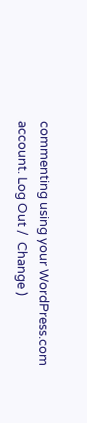commenting using your WordPress.com account. Log Out /  Change )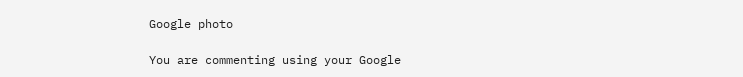Google photo

You are commenting using your Google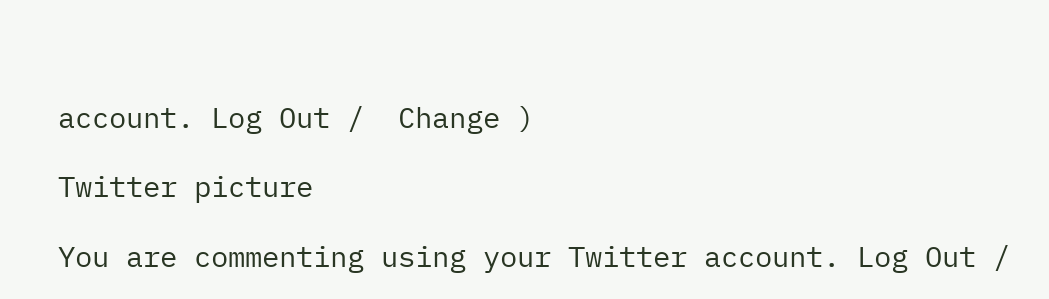account. Log Out /  Change )

Twitter picture

You are commenting using your Twitter account. Log Out /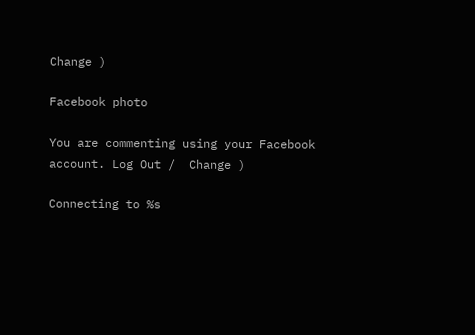Change )

Facebook photo

You are commenting using your Facebook account. Log Out /  Change )

Connecting to %s